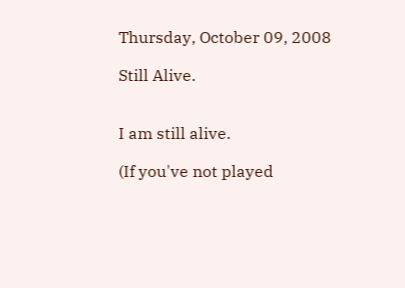Thursday, October 09, 2008

Still Alive.


I am still alive.

(If you've not played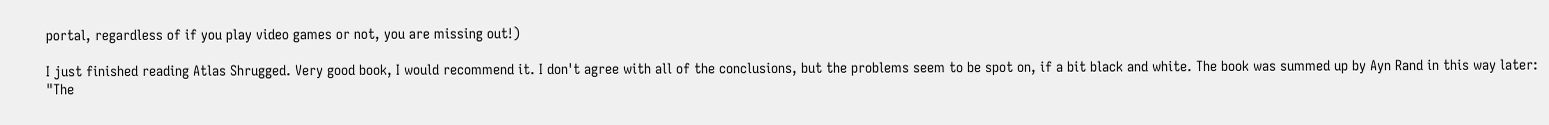portal, regardless of if you play video games or not, you are missing out!)

I just finished reading Atlas Shrugged. Very good book, I would recommend it. I don't agree with all of the conclusions, but the problems seem to be spot on, if a bit black and white. The book was summed up by Ayn Rand in this way later: "The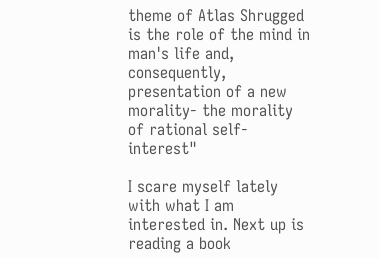theme of Atlas Shrugged is the role of the mind in man's life and, consequently, presentation of a new morality- the morality of rational self-interest"

I scare myself lately with what I am interested in. Next up is reading a book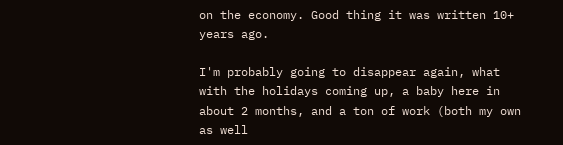on the economy. Good thing it was written 10+ years ago.

I'm probably going to disappear again, what with the holidays coming up, a baby here in about 2 months, and a ton of work (both my own as well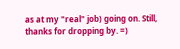as at my "real" job) going on. Still, thanks for dropping by. =)